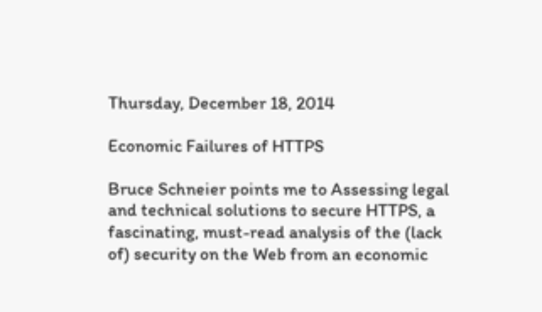Thursday, December 18, 2014

Economic Failures of HTTPS

Bruce Schneier points me to Assessing legal and technical solutions to secure HTTPS, a fascinating, must-read analysis of the (lack of) security on the Web from an economic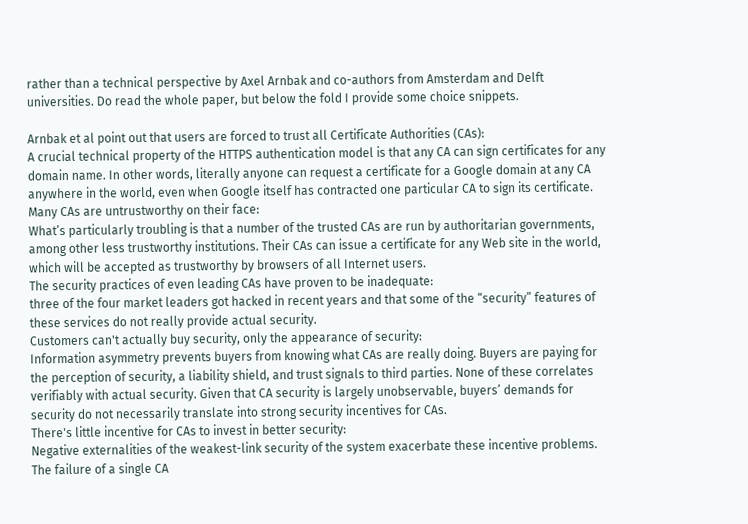rather than a technical perspective by Axel Arnbak and co-authors from Amsterdam and Delft universities. Do read the whole paper, but below the fold I provide some choice snippets.

Arnbak et al point out that users are forced to trust all Certificate Authorities (CAs):
A crucial technical property of the HTTPS authentication model is that any CA can sign certificates for any domain name. In other words, literally anyone can request a certificate for a Google domain at any CA anywhere in the world, even when Google itself has contracted one particular CA to sign its certificate.
Many CAs are untrustworthy on their face:
What’s particularly troubling is that a number of the trusted CAs are run by authoritarian governments, among other less trustworthy institutions. Their CAs can issue a certificate for any Web site in the world, which will be accepted as trustworthy by browsers of all Internet users.
The security practices of even leading CAs have proven to be inadequate:
three of the four market leaders got hacked in recent years and that some of the “security” features of these services do not really provide actual security.
Customers can't actually buy security, only the appearance of security:
Information asymmetry prevents buyers from knowing what CAs are really doing. Buyers are paying for the perception of security, a liability shield, and trust signals to third parties. None of these correlates verifiably with actual security. Given that CA security is largely unobservable, buyers’ demands for security do not necessarily translate into strong security incentives for CAs.
There's little incentive for CAs to invest in better security:
Negative externalities of the weakest-link security of the system exacerbate these incentive problems. The failure of a single CA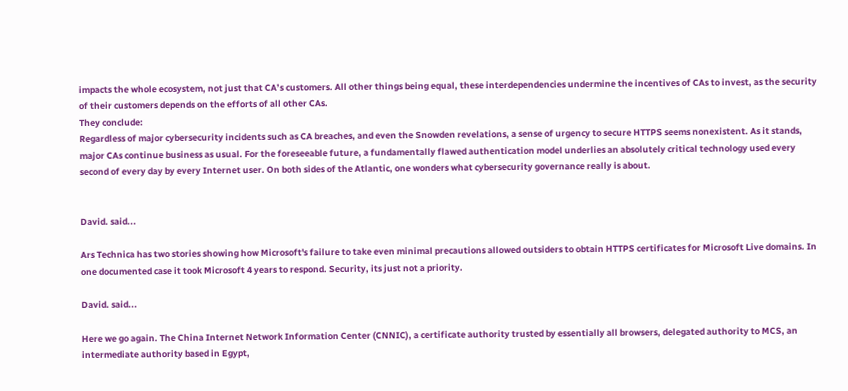impacts the whole ecosystem, not just that CA’s customers. All other things being equal, these interdependencies undermine the incentives of CAs to invest, as the security of their customers depends on the efforts of all other CAs.
They conclude:
Regardless of major cybersecurity incidents such as CA breaches, and even the Snowden revelations, a sense of urgency to secure HTTPS seems nonexistent. As it stands, major CAs continue business as usual. For the foreseeable future, a fundamentally flawed authentication model underlies an absolutely critical technology used every second of every day by every Internet user. On both sides of the Atlantic, one wonders what cybersecurity governance really is about.


David. said...

Ars Technica has two stories showing how Microsoft's failure to take even minimal precautions allowed outsiders to obtain HTTPS certificates for Microsoft Live domains. In one documented case it took Microsoft 4 years to respond. Security, its just not a priority.

David. said...

Here we go again. The China Internet Network Information Center (CNNIC), a certificate authority trusted by essentially all browsers, delegated authority to MCS, an intermediate authority based in Egypt,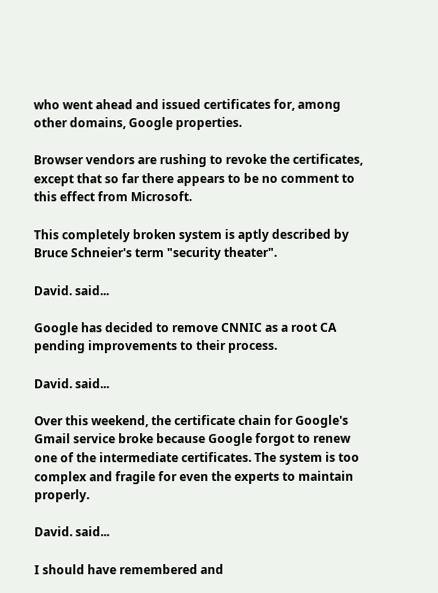who went ahead and issued certificates for, among other domains, Google properties.

Browser vendors are rushing to revoke the certificates, except that so far there appears to be no comment to this effect from Microsoft.

This completely broken system is aptly described by Bruce Schneier's term "security theater".

David. said...

Google has decided to remove CNNIC as a root CA pending improvements to their process.

David. said...

Over this weekend, the certificate chain for Google's Gmail service broke because Google forgot to renew one of the intermediate certificates. The system is too complex and fragile for even the experts to maintain properly.

David. said...

I should have remembered and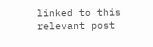linked to this relevant post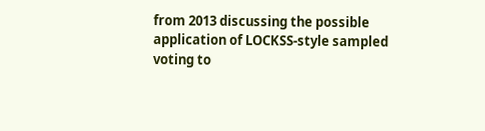from 2013 discussing the possible application of LOCKSS-style sampled voting to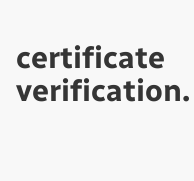certificate verification.